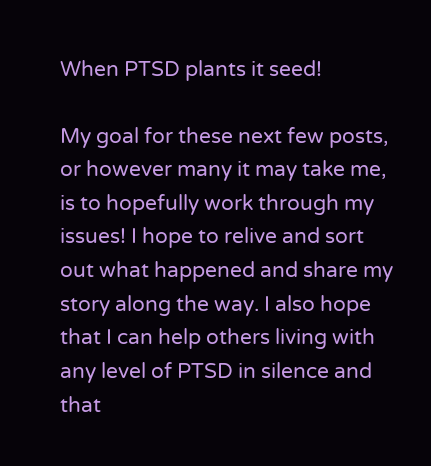When PTSD plants it seed!

My goal for these next few posts, or however many it may take me, is to hopefully work through my issues! I hope to relive and sort out what happened and share my story along the way. I also hope that I can help others living with any level of PTSD in silence and that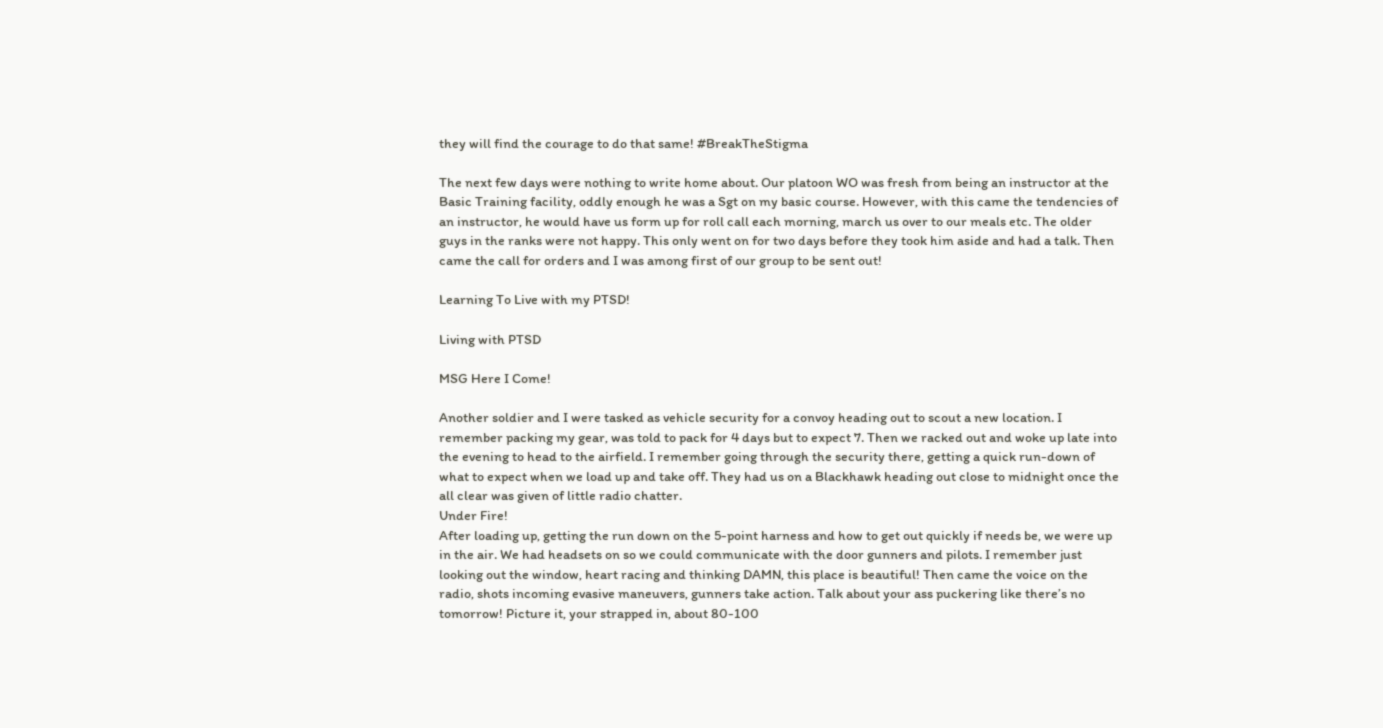they will find the courage to do that same! #BreakTheStigma

The next few days were nothing to write home about. Our platoon WO was fresh from being an instructor at the Basic Training facility, oddly enough he was a Sgt on my basic course. However, with this came the tendencies of an instructor, he would have us form up for roll call each morning, march us over to our meals etc. The older guys in the ranks were not happy. This only went on for two days before they took him aside and had a talk. Then came the call for orders and I was among first of our group to be sent out!

Learning To Live with my PTSD!

Living with PTSD

MSG Here I Come!

Another soldier and I were tasked as vehicle security for a convoy heading out to scout a new location. I remember packing my gear, was told to pack for 4 days but to expect 7. Then we racked out and woke up late into the evening to head to the airfield. I remember going through the security there, getting a quick run-down of what to expect when we load up and take off. They had us on a Blackhawk heading out close to midnight once the all clear was given of little radio chatter.
Under Fire!
After loading up, getting the run down on the 5-point harness and how to get out quickly if needs be, we were up in the air. We had headsets on so we could communicate with the door gunners and pilots. I remember just looking out the window, heart racing and thinking DAMN, this place is beautiful! Then came the voice on the radio, shots incoming evasive maneuvers, gunners take action. Talk about your ass puckering like there’s no tomorrow! Picture it, your strapped in, about 80-100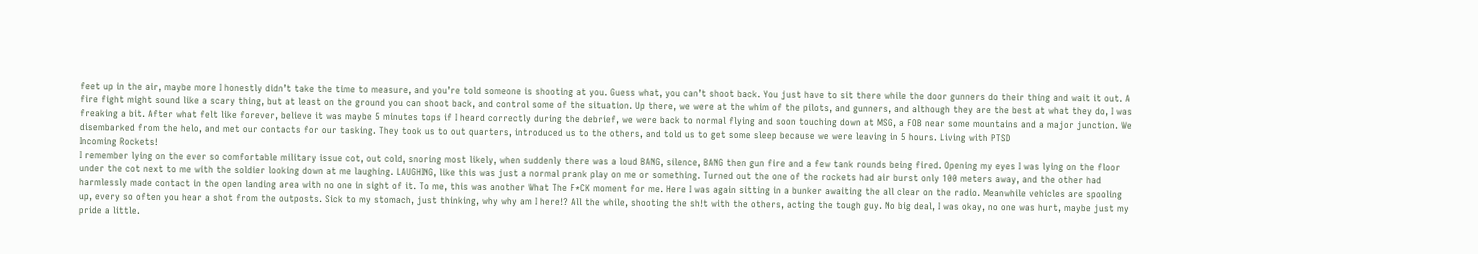feet up in the air, maybe more I honestly didn’t take the time to measure, and you’re told someone is shooting at you. Guess what, you can’t shoot back. You just have to sit there while the door gunners do their thing and wait it out. A fire fight might sound like a scary thing, but at least on the ground you can shoot back, and control some of the situation. Up there, we were at the whim of the pilots, and gunners, and although they are the best at what they do, I was freaking a bit. After what felt like forever, believe it was maybe 5 minutes tops if I heard correctly during the debrief, we were back to normal flying and soon touching down at MSG, a FOB near some mountains and a major junction. We disembarked from the helo, and met our contacts for our tasking. They took us to out quarters, introduced us to the others, and told us to get some sleep because we were leaving in 5 hours. Living with PTSD
Incoming Rockets!
I remember lying on the ever so comfortable military issue cot, out cold, snoring most likely, when suddenly there was a loud BANG, silence, BANG then gun fire and a few tank rounds being fired. Opening my eyes I was lying on the floor under the cot next to me with the soldier looking down at me laughing. LAUGHING, like this was just a normal prank play on me or something. Turned out the one of the rockets had air burst only 100 meters away, and the other had harmlessly made contact in the open landing area with no one in sight of it. To me, this was another What The F*CK moment for me. Here I was again sitting in a bunker awaiting the all clear on the radio. Meanwhile vehicles are spooling up, every so often you hear a shot from the outposts. Sick to my stomach, just thinking, why why am I here!? All the while, shooting the sh!t with the others, acting the tough guy. No big deal, I was okay, no one was hurt, maybe just my pride a little.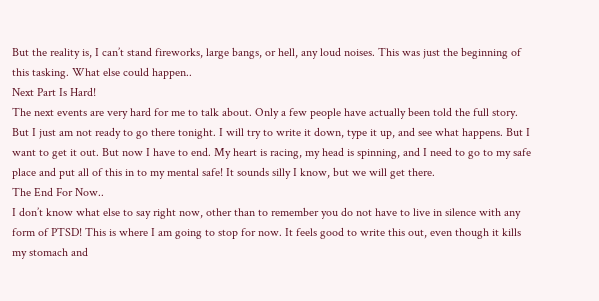But the reality is, I can’t stand fireworks, large bangs, or hell, any loud noises. This was just the beginning of this tasking. What else could happen..
Next Part Is Hard!
The next events are very hard for me to talk about. Only a few people have actually been told the full story. But I just am not ready to go there tonight. I will try to write it down, type it up, and see what happens. But I want to get it out. But now I have to end. My heart is racing, my head is spinning, and I need to go to my safe place and put all of this in to my mental safe! It sounds silly I know, but we will get there.
The End For Now..
I don’t know what else to say right now, other than to remember you do not have to live in silence with any form of PTSD! This is where I am going to stop for now. It feels good to write this out, even though it kills my stomach and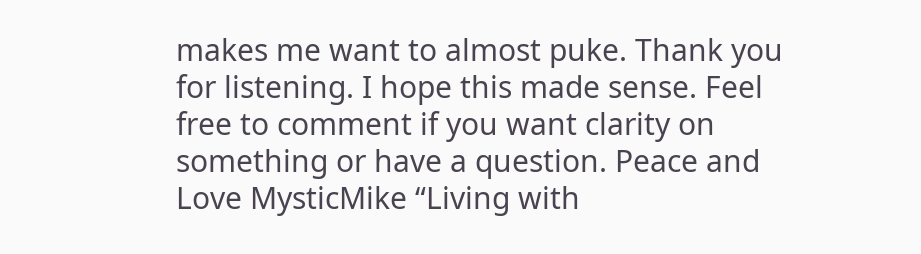makes me want to almost puke. Thank you for listening. I hope this made sense. Feel free to comment if you want clarity on something or have a question. Peace and Love MysticMike “Living with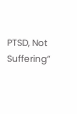PTSD, Not Suffering”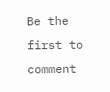Be the first to comment